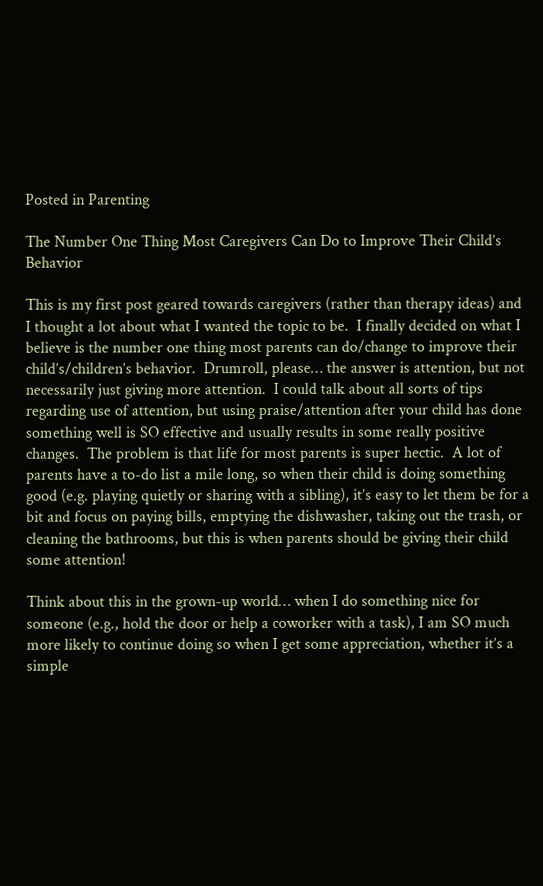Posted in Parenting

The Number One Thing Most Caregivers Can Do to Improve Their Child’s Behavior

This is my first post geared towards caregivers (rather than therapy ideas) and I thought a lot about what I wanted the topic to be.  I finally decided on what I believe is the number one thing most parents can do/change to improve their child’s/children’s behavior.  Drumroll, please… the answer is attention, but not necessarily just giving more attention.  I could talk about all sorts of tips regarding use of attention, but using praise/attention after your child has done something well is SO effective and usually results in some really positive changes.  The problem is that life for most parents is super hectic.  A lot of parents have a to-do list a mile long, so when their child is doing something good (e.g. playing quietly or sharing with a sibling), it’s easy to let them be for a bit and focus on paying bills, emptying the dishwasher, taking out the trash, or cleaning the bathrooms, but this is when parents should be giving their child some attention!

Think about this in the grown-up world… when I do something nice for someone (e.g., hold the door or help a coworker with a task), I am SO much more likely to continue doing so when I get some appreciation, whether it’s a simple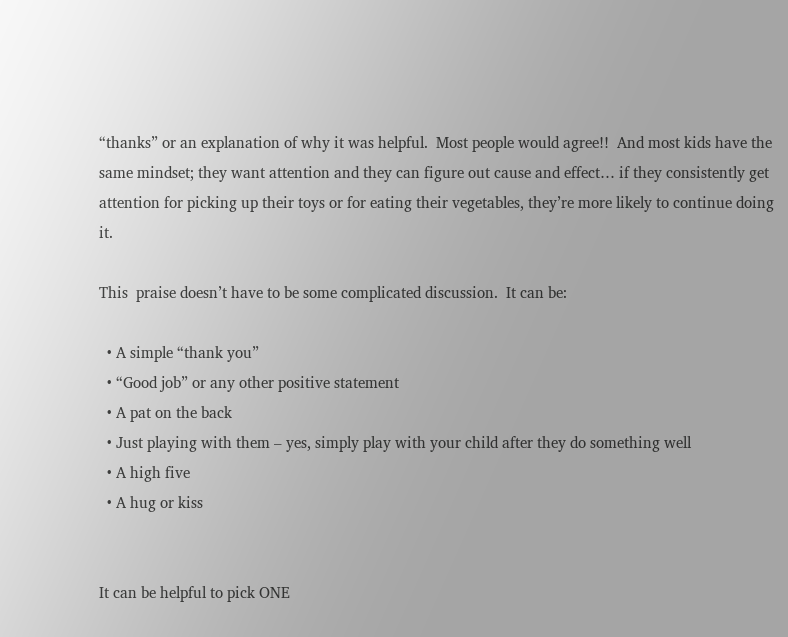“thanks” or an explanation of why it was helpful.  Most people would agree!!  And most kids have the same mindset; they want attention and they can figure out cause and effect… if they consistently get attention for picking up their toys or for eating their vegetables, they’re more likely to continue doing it.

This  praise doesn’t have to be some complicated discussion.  It can be:

  • A simple “thank you”
  • “Good job” or any other positive statement
  • A pat on the back
  • Just playing with them – yes, simply play with your child after they do something well
  • A high five
  • A hug or kiss


It can be helpful to pick ONE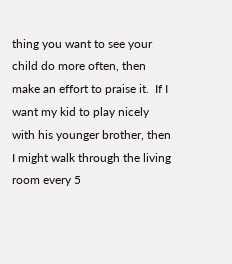thing you want to see your child do more often, then make an effort to praise it.  If I want my kid to play nicely with his younger brother, then I might walk through the living room every 5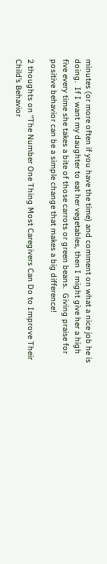minutes (or more often if you have the time) and comment on what a nice job he is doing.  If I want my daughter to eat her vegetables, then I might give her a high five every time she takes a bite of those carrots or green beans.  Giving praise for positive behavior can be a simple change that makes a big difference!

2 thoughts on “The Number One Thing Most Caregivers Can Do to Improve Their Child’s Behavior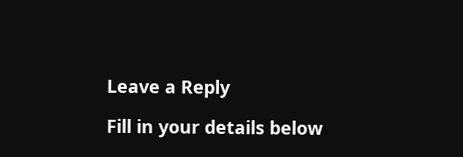Leave a Reply

Fill in your details below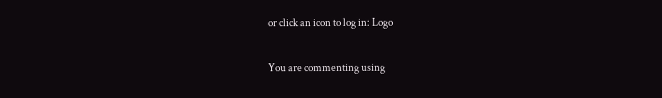or click an icon to log in: Logo

You are commenting using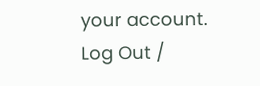your account. Log Out /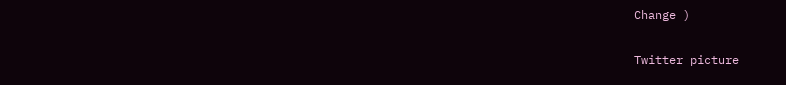Change )

Twitter picture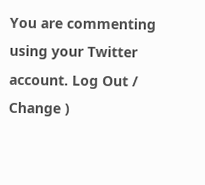You are commenting using your Twitter account. Log Out / Change )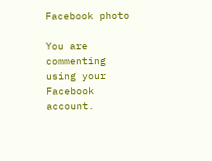Facebook photo

You are commenting using your Facebook account.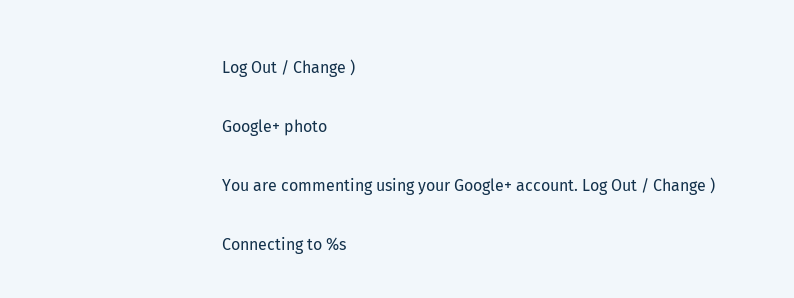Log Out / Change )

Google+ photo

You are commenting using your Google+ account. Log Out / Change )

Connecting to %s